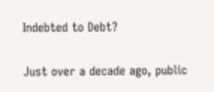Indebted to Debt?

Just over a decade ago, public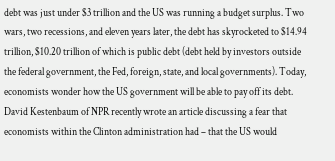debt was just under $3 trillion and the US was running a budget surplus. Two wars, two recessions, and eleven years later, the debt has skyrocketed to $14.94 trillion, $10.20 trillion of which is public debt (debt held by investors outside the federal government, the Fed, foreign, state, and local governments). Today, economists wonder how the US government will be able to pay off its debt. David Kestenbaum of NPR recently wrote an article discussing a fear that economists within the Clinton administration had – that the US would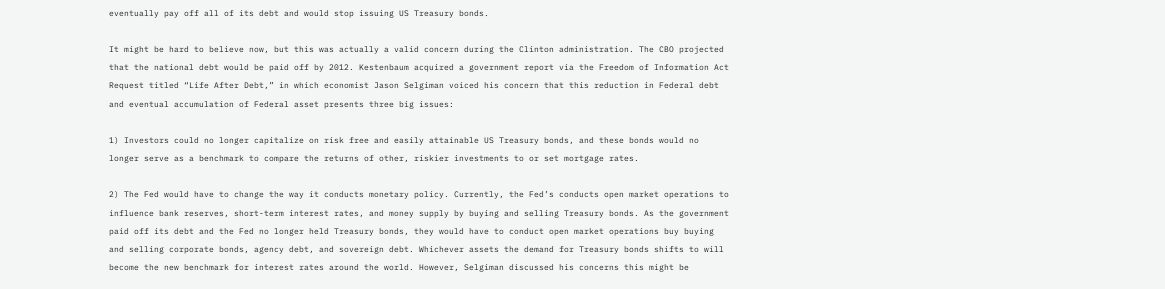eventually pay off all of its debt and would stop issuing US Treasury bonds.

It might be hard to believe now, but this was actually a valid concern during the Clinton administration. The CBO projected that the national debt would be paid off by 2012. Kestenbaum acquired a government report via the Freedom of Information Act Request titled “Life After Debt,” in which economist Jason Selgiman voiced his concern that this reduction in Federal debt and eventual accumulation of Federal asset presents three big issues:

1) Investors could no longer capitalize on risk free and easily attainable US Treasury bonds, and these bonds would no longer serve as a benchmark to compare the returns of other, riskier investments to or set mortgage rates.

2) The Fed would have to change the way it conducts monetary policy. Currently, the Fed’s conducts open market operations to influence bank reserves, short-term interest rates, and money supply by buying and selling Treasury bonds. As the government paid off its debt and the Fed no longer held Treasury bonds, they would have to conduct open market operations buy buying and selling corporate bonds, agency debt, and sovereign debt. Whichever assets the demand for Treasury bonds shifts to will become the new benchmark for interest rates around the world. However, Selgiman discussed his concerns this might be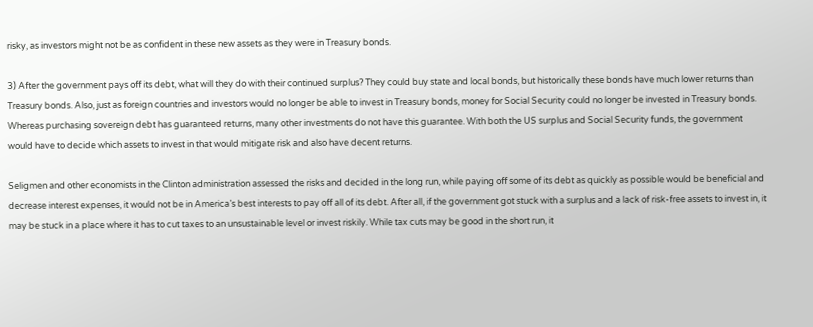risky, as investors might not be as confident in these new assets as they were in Treasury bonds.

3) After the government pays off its debt, what will they do with their continued surplus? They could buy state and local bonds, but historically these bonds have much lower returns than Treasury bonds. Also, just as foreign countries and investors would no longer be able to invest in Treasury bonds, money for Social Security could no longer be invested in Treasury bonds. Whereas purchasing sovereign debt has guaranteed returns, many other investments do not have this guarantee. With both the US surplus and Social Security funds, the government would have to decide which assets to invest in that would mitigate risk and also have decent returns.

Seligmen and other economists in the Clinton administration assessed the risks and decided in the long run, while paying off some of its debt as quickly as possible would be beneficial and decrease interest expenses, it would not be in America’s best interests to pay off all of its debt. After all, if the government got stuck with a surplus and a lack of risk-free assets to invest in, it may be stuck in a place where it has to cut taxes to an unsustainable level or invest riskily. While tax cuts may be good in the short run, it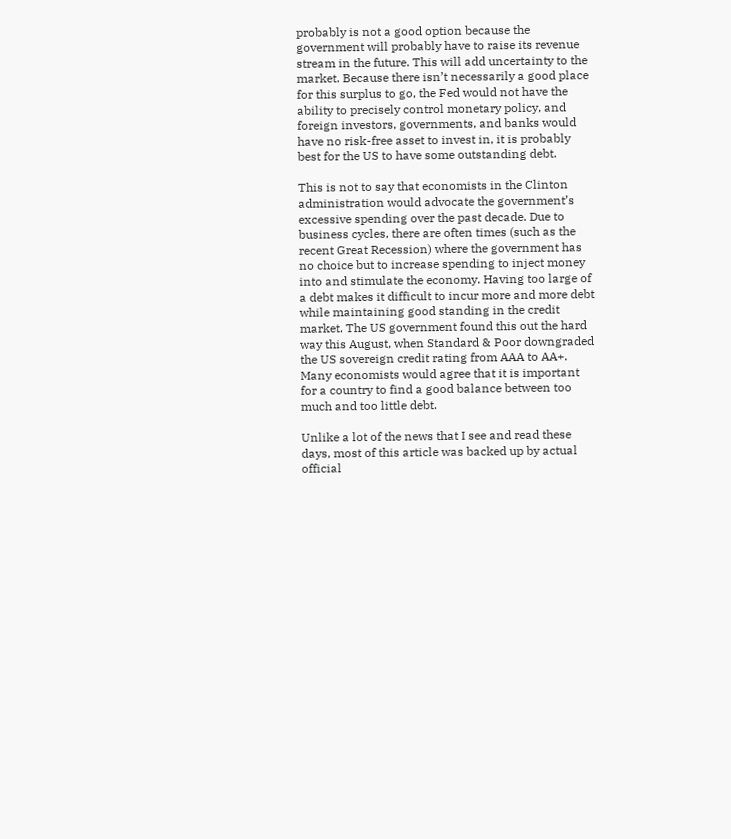probably is not a good option because the government will probably have to raise its revenue stream in the future. This will add uncertainty to the market. Because there isn’t necessarily a good place for this surplus to go, the Fed would not have the ability to precisely control monetary policy, and foreign investors, governments, and banks would have no risk-free asset to invest in, it is probably best for the US to have some outstanding debt.

This is not to say that economists in the Clinton administration would advocate the government’s excessive spending over the past decade. Due to business cycles, there are often times (such as the recent Great Recession) where the government has no choice but to increase spending to inject money into and stimulate the economy. Having too large of a debt makes it difficult to incur more and more debt while maintaining good standing in the credit market. The US government found this out the hard way this August, when Standard & Poor downgraded the US sovereign credit rating from AAA to AA+. Many economists would agree that it is important for a country to find a good balance between too much and too little debt.

Unlike a lot of the news that I see and read these days, most of this article was backed up by actual official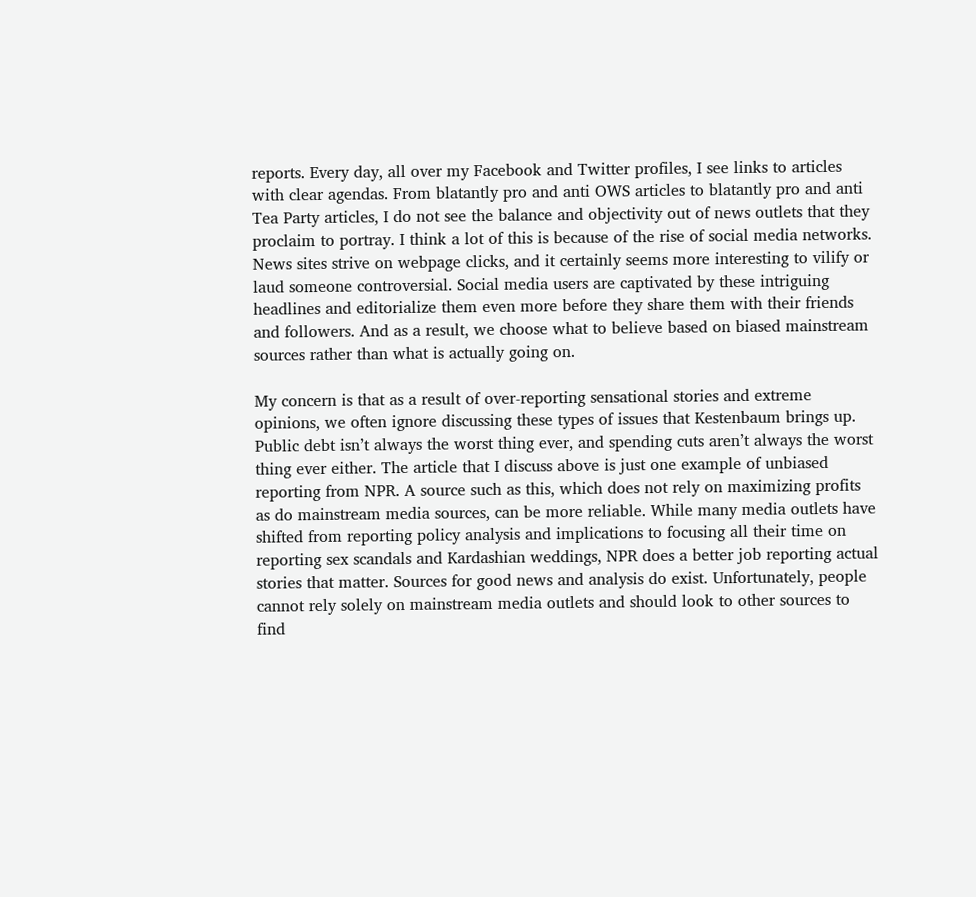reports. Every day, all over my Facebook and Twitter profiles, I see links to articles with clear agendas. From blatantly pro and anti OWS articles to blatantly pro and anti Tea Party articles, I do not see the balance and objectivity out of news outlets that they proclaim to portray. I think a lot of this is because of the rise of social media networks. News sites strive on webpage clicks, and it certainly seems more interesting to vilify or laud someone controversial. Social media users are captivated by these intriguing headlines and editorialize them even more before they share them with their friends and followers. And as a result, we choose what to believe based on biased mainstream sources rather than what is actually going on.

My concern is that as a result of over-reporting sensational stories and extreme opinions, we often ignore discussing these types of issues that Kestenbaum brings up. Public debt isn’t always the worst thing ever, and spending cuts aren’t always the worst thing ever either. The article that I discuss above is just one example of unbiased reporting from NPR. A source such as this, which does not rely on maximizing profits as do mainstream media sources, can be more reliable. While many media outlets have shifted from reporting policy analysis and implications to focusing all their time on reporting sex scandals and Kardashian weddings, NPR does a better job reporting actual stories that matter. Sources for good news and analysis do exist. Unfortunately, people cannot rely solely on mainstream media outlets and should look to other sources to find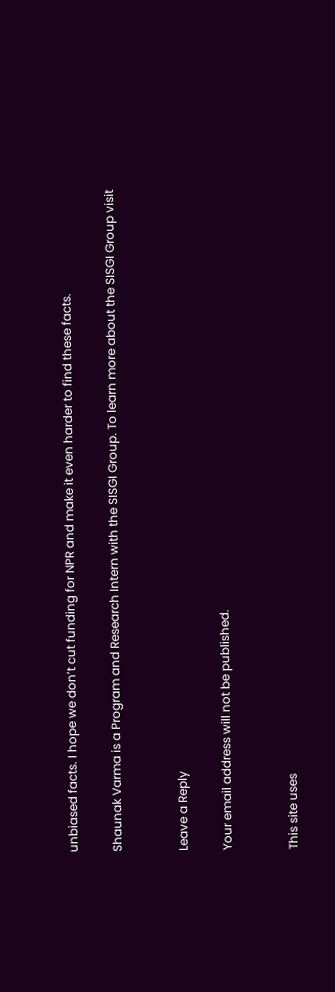unbiased facts. I hope we don’t cut funding for NPR and make it even harder to find these facts.

Shaunak Varma is a Program and Research Intern with the SISGI Group. To learn more about the SISGI Group visit


Leave a Reply

Your email address will not be published.


This site uses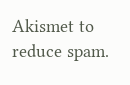Akismet to reduce spam.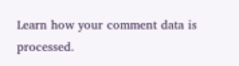Learn how your comment data is processed.